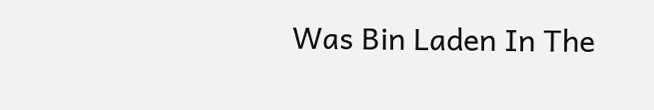Was Bin Laden In The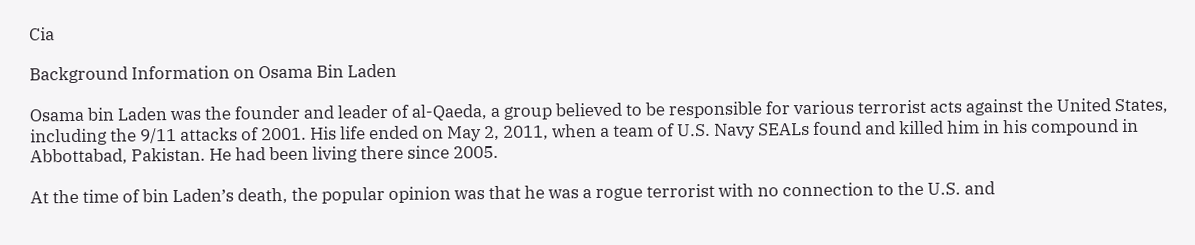Cia

Background Information on Osama Bin Laden

Osama bin Laden was the founder and leader of al-Qaeda, a group believed to be responsible for various terrorist acts against the United States, including the 9/11 attacks of 2001. His life ended on May 2, 2011, when a team of U.S. Navy SEALs found and killed him in his compound in Abbottabad, Pakistan. He had been living there since 2005.

At the time of bin Laden’s death, the popular opinion was that he was a rogue terrorist with no connection to the U.S. and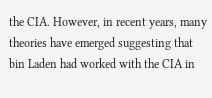the CIA. However, in recent years, many theories have emerged suggesting that bin Laden had worked with the CIA in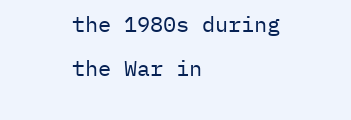the 1980s during the War in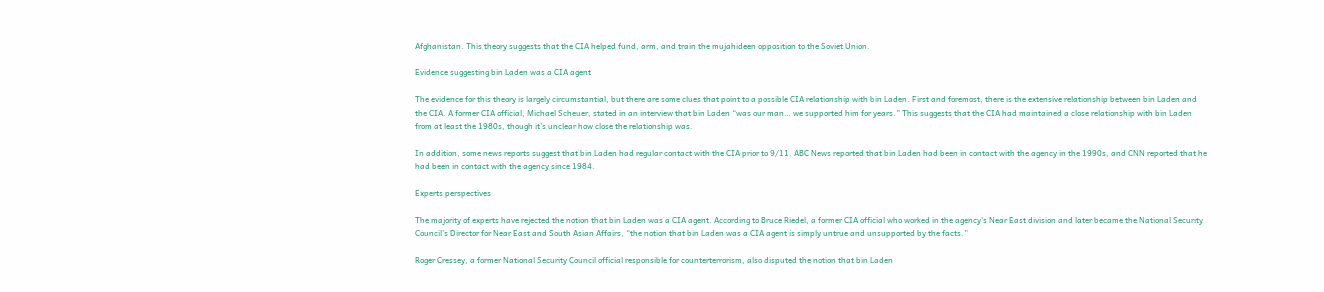Afghanistan. This theory suggests that the CIA helped fund, arm, and train the mujahideen opposition to the Soviet Union.

Evidence suggesting bin Laden was a CIA agent

The evidence for this theory is largely circumstantial, but there are some clues that point to a possible CIA relationship with bin Laden. First and foremost, there is the extensive relationship between bin Laden and the CIA. A former CIA official, Michael Scheuer, stated in an interview that bin Laden “was our man… we supported him for years.” This suggests that the CIA had maintained a close relationship with bin Laden from at least the 1980s, though it’s unclear how close the relationship was.

In addition, some news reports suggest that bin Laden had regular contact with the CIA prior to 9/11. ABC News reported that bin Laden had been in contact with the agency in the 1990s, and CNN reported that he had been in contact with the agency since 1984.

Experts perspectives

The majority of experts have rejected the notion that bin Laden was a CIA agent. According to Bruce Riedel, a former CIA official who worked in the agency’s Near East division and later became the National Security Council’s Director for Near East and South Asian Affairs, “the notion that bin Laden was a CIA agent is simply untrue and unsupported by the facts.”

Roger Cressey, a former National Security Council official responsible for counterterrorism, also disputed the notion that bin Laden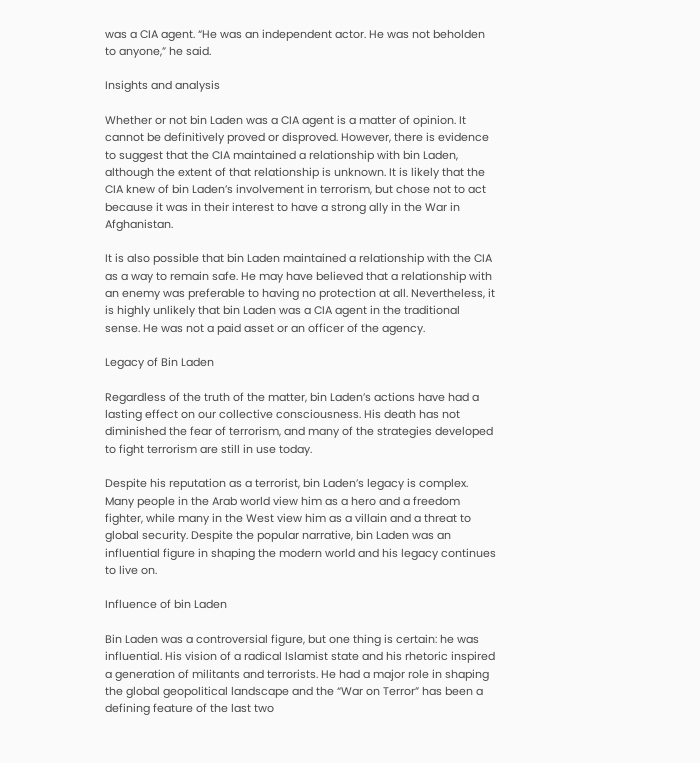was a CIA agent. “He was an independent actor. He was not beholden to anyone,” he said.

Insights and analysis

Whether or not bin Laden was a CIA agent is a matter of opinion. It cannot be definitively proved or disproved. However, there is evidence to suggest that the CIA maintained a relationship with bin Laden, although the extent of that relationship is unknown. It is likely that the CIA knew of bin Laden’s involvement in terrorism, but chose not to act because it was in their interest to have a strong ally in the War in Afghanistan.

It is also possible that bin Laden maintained a relationship with the CIA as a way to remain safe. He may have believed that a relationship with an enemy was preferable to having no protection at all. Nevertheless, it is highly unlikely that bin Laden was a CIA agent in the traditional sense. He was not a paid asset or an officer of the agency.

Legacy of Bin Laden

Regardless of the truth of the matter, bin Laden’s actions have had a lasting effect on our collective consciousness. His death has not diminished the fear of terrorism, and many of the strategies developed to fight terrorism are still in use today.

Despite his reputation as a terrorist, bin Laden’s legacy is complex. Many people in the Arab world view him as a hero and a freedom fighter, while many in the West view him as a villain and a threat to global security. Despite the popular narrative, bin Laden was an influential figure in shaping the modern world and his legacy continues to live on.

Influence of bin Laden

Bin Laden was a controversial figure, but one thing is certain: he was influential. His vision of a radical Islamist state and his rhetoric inspired a generation of militants and terrorists. He had a major role in shaping the global geopolitical landscape and the “War on Terror” has been a defining feature of the last two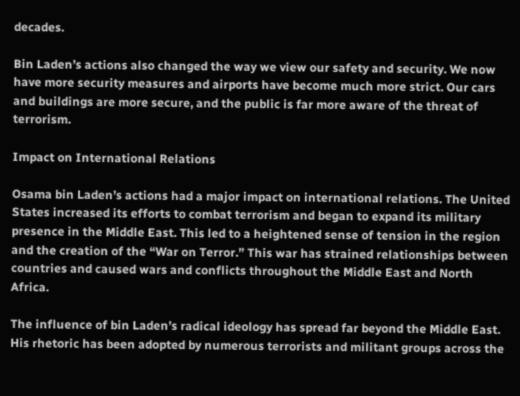decades.

Bin Laden’s actions also changed the way we view our safety and security. We now have more security measures and airports have become much more strict. Our cars and buildings are more secure, and the public is far more aware of the threat of terrorism.

Impact on International Relations

Osama bin Laden’s actions had a major impact on international relations. The United States increased its efforts to combat terrorism and began to expand its military presence in the Middle East. This led to a heightened sense of tension in the region and the creation of the “War on Terror.” This war has strained relationships between countries and caused wars and conflicts throughout the Middle East and North Africa.

The influence of bin Laden’s radical ideology has spread far beyond the Middle East. His rhetoric has been adopted by numerous terrorists and militant groups across the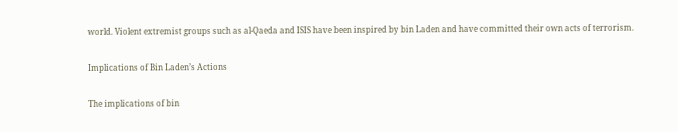world. Violent extremist groups such as al-Qaeda and ISIS have been inspired by bin Laden and have committed their own acts of terrorism.

Implications of Bin Laden’s Actions

The implications of bin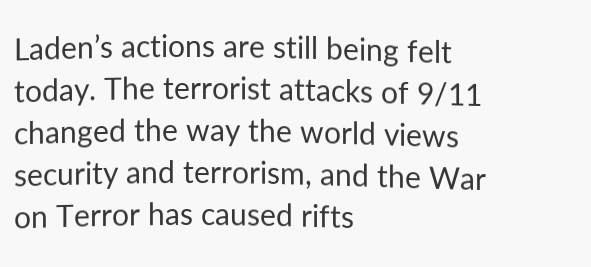Laden’s actions are still being felt today. The terrorist attacks of 9/11 changed the way the world views security and terrorism, and the War on Terror has caused rifts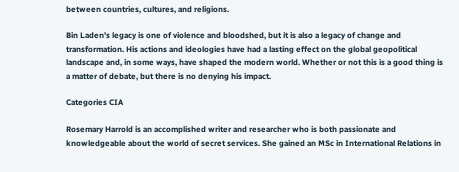between countries, cultures, and religions.

Bin Laden’s legacy is one of violence and bloodshed, but it is also a legacy of change and transformation. His actions and ideologies have had a lasting effect on the global geopolitical landscape and, in some ways, have shaped the modern world. Whether or not this is a good thing is a matter of debate, but there is no denying his impact.

Categories CIA

Rosemary Harrold is an accomplished writer and researcher who is both passionate and knowledgeable about the world of secret services. She gained an MSc in International Relations in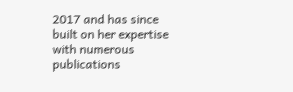2017 and has since built on her expertise with numerous publications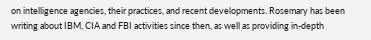on intelligence agencies, their practices, and recent developments. Rosemary has been writing about IBM, CIA and FBI activities since then, as well as providing in-depth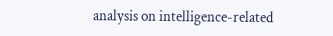analysis on intelligence-related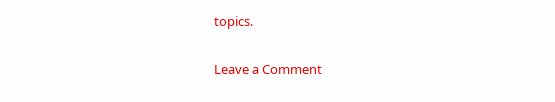topics.

Leave a Comment